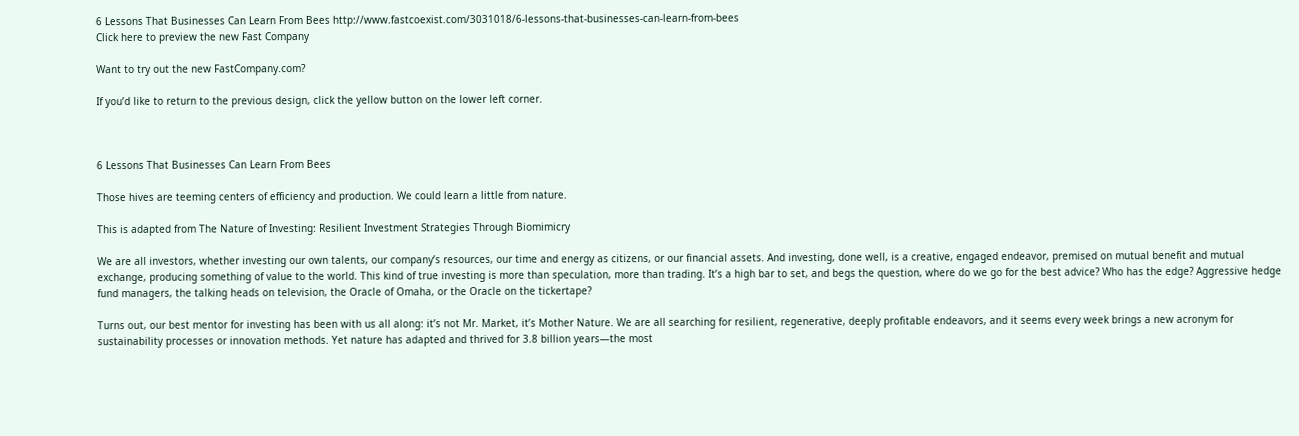6 Lessons That Businesses Can Learn From Bees http://www.fastcoexist.com/3031018/6-lessons-that-businesses-can-learn-from-bees
Click here to preview the new Fast Company

Want to try out the new FastCompany.com?

If you’d like to return to the previous design, click the yellow button on the lower left corner.



6 Lessons That Businesses Can Learn From Bees

Those hives are teeming centers of efficiency and production. We could learn a little from nature.

This is adapted from The Nature of Investing: Resilient Investment Strategies Through Biomimicry

We are all investors, whether investing our own talents, our company’s resources, our time and energy as citizens, or our financial assets. And investing, done well, is a creative, engaged endeavor, premised on mutual benefit and mutual exchange, producing something of value to the world. This kind of true investing is more than speculation, more than trading. It’s a high bar to set, and begs the question, where do we go for the best advice? Who has the edge? Aggressive hedge fund managers, the talking heads on television, the Oracle of Omaha, or the Oracle on the tickertape?

Turns out, our best mentor for investing has been with us all along: it’s not Mr. Market, it’s Mother Nature. We are all searching for resilient, regenerative, deeply profitable endeavors, and it seems every week brings a new acronym for sustainability processes or innovation methods. Yet nature has adapted and thrived for 3.8 billion years—the most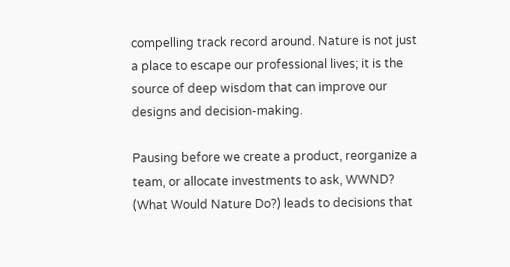compelling track record around. Nature is not just a place to escape our professional lives; it is the source of deep wisdom that can improve our designs and decision-making.

Pausing before we create a product, reorganize a team, or allocate investments to ask, WWND? (What Would Nature Do?) leads to decisions that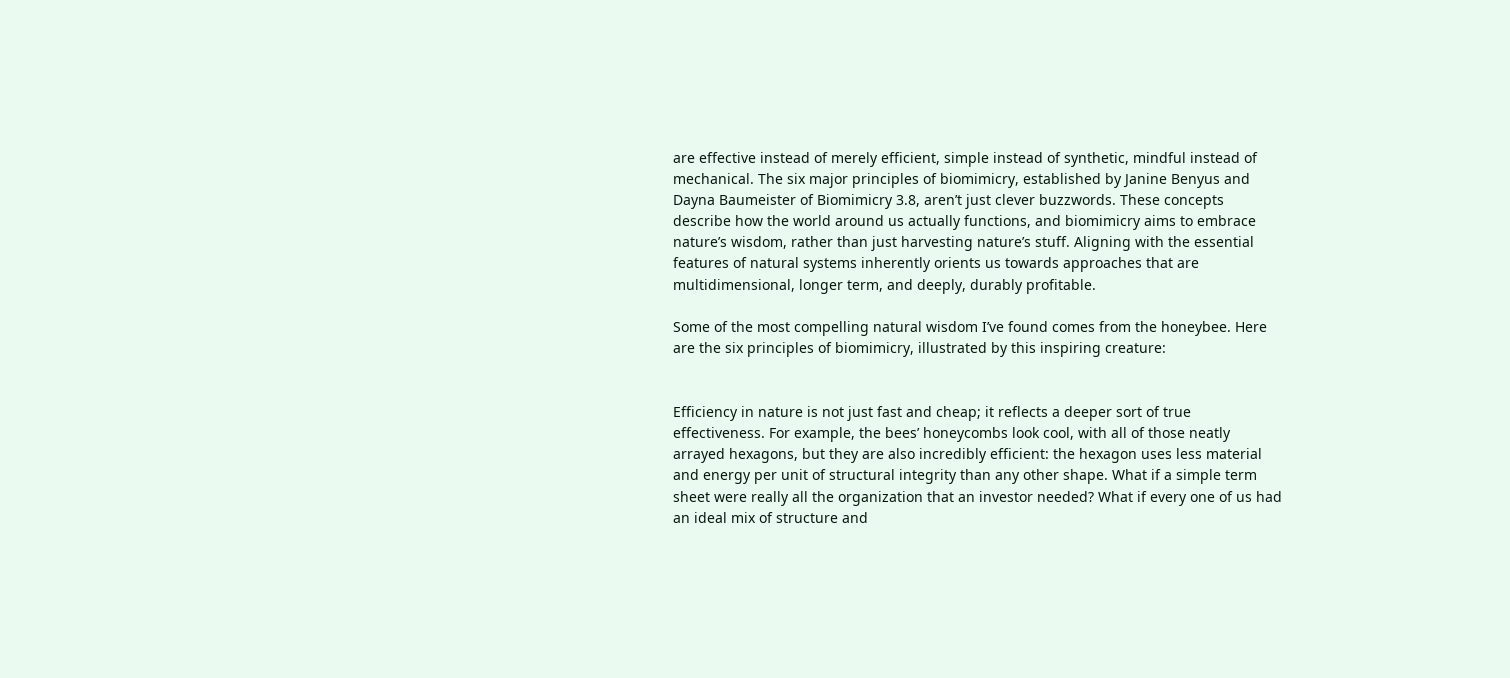are effective instead of merely efficient, simple instead of synthetic, mindful instead of mechanical. The six major principles of biomimicry, established by Janine Benyus and Dayna Baumeister of Biomimicry 3.8, aren’t just clever buzzwords. These concepts describe how the world around us actually functions, and biomimicry aims to embrace nature’s wisdom, rather than just harvesting nature’s stuff. Aligning with the essential features of natural systems inherently orients us towards approaches that are multidimensional, longer term, and deeply, durably profitable.

Some of the most compelling natural wisdom I’ve found comes from the honeybee. Here are the six principles of biomimicry, illustrated by this inspiring creature:


Efficiency in nature is not just fast and cheap; it reflects a deeper sort of true effectiveness. For example, the bees’ honeycombs look cool, with all of those neatly arrayed hexagons, but they are also incredibly efficient: the hexagon uses less material and energy per unit of structural integrity than any other shape. What if a simple term sheet were really all the organization that an investor needed? What if every one of us had an ideal mix of structure and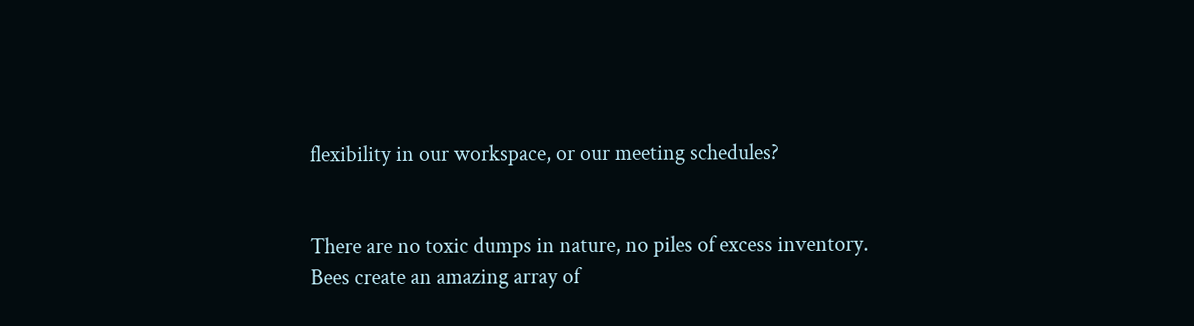flexibility in our workspace, or our meeting schedules?


There are no toxic dumps in nature, no piles of excess inventory. Bees create an amazing array of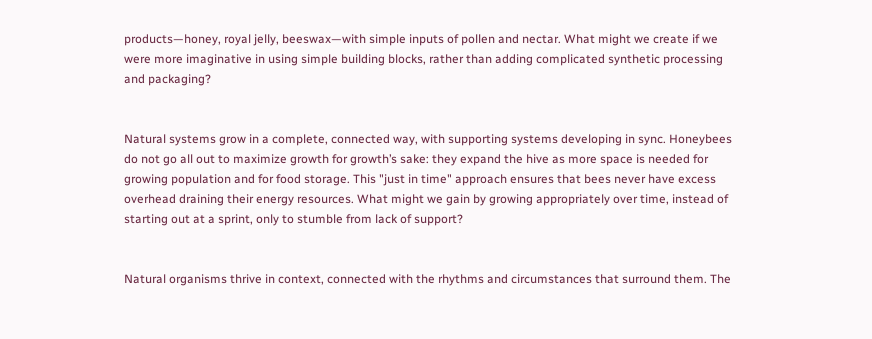products—honey, royal jelly, beeswax—with simple inputs of pollen and nectar. What might we create if we were more imaginative in using simple building blocks, rather than adding complicated synthetic processing and packaging?


Natural systems grow in a complete, connected way, with supporting systems developing in sync. Honeybees do not go all out to maximize growth for growth’s sake: they expand the hive as more space is needed for growing population and for food storage. This "just in time" approach ensures that bees never have excess overhead draining their energy resources. What might we gain by growing appropriately over time, instead of starting out at a sprint, only to stumble from lack of support?


Natural organisms thrive in context, connected with the rhythms and circumstances that surround them. The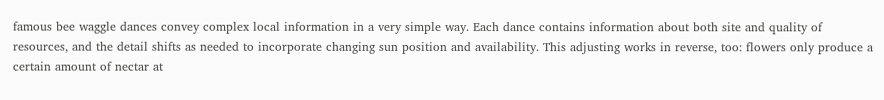famous bee waggle dances convey complex local information in a very simple way. Each dance contains information about both site and quality of resources, and the detail shifts as needed to incorporate changing sun position and availability. This adjusting works in reverse, too: flowers only produce a certain amount of nectar at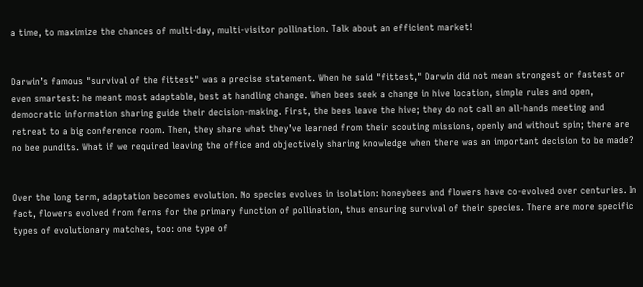a time, to maximize the chances of multi-day, multi-visitor pollination. Talk about an efficient market!


Darwin’s famous "survival of the fittest" was a precise statement. When he said "fittest," Darwin did not mean strongest or fastest or even smartest: he meant most adaptable, best at handling change. When bees seek a change in hive location, simple rules and open, democratic information sharing guide their decision-making. First, the bees leave the hive; they do not call an all-hands meeting and retreat to a big conference room. Then, they share what they’ve learned from their scouting missions, openly and without spin; there are no bee pundits. What if we required leaving the office and objectively sharing knowledge when there was an important decision to be made?


Over the long term, adaptation becomes evolution. No species evolves in isolation: honeybees and flowers have co-evolved over centuries. In fact, flowers evolved from ferns for the primary function of pollination, thus ensuring survival of their species. There are more specific types of evolutionary matches, too: one type of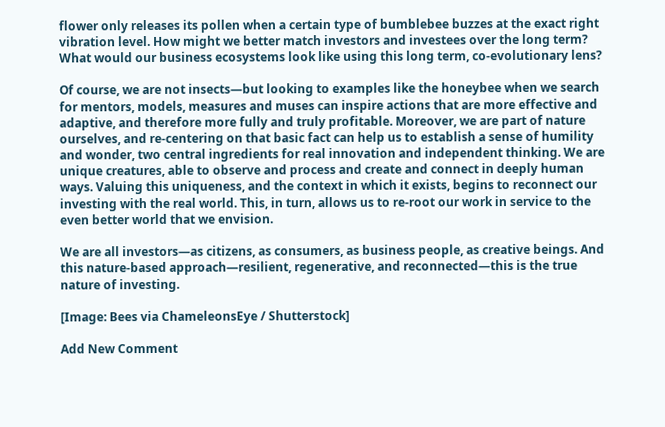flower only releases its pollen when a certain type of bumblebee buzzes at the exact right vibration level. How might we better match investors and investees over the long term? What would our business ecosystems look like using this long term, co-evolutionary lens?

Of course, we are not insects—but looking to examples like the honeybee when we search for mentors, models, measures and muses can inspire actions that are more effective and adaptive, and therefore more fully and truly profitable. Moreover, we are part of nature ourselves, and re-centering on that basic fact can help us to establish a sense of humility and wonder, two central ingredients for real innovation and independent thinking. We are unique creatures, able to observe and process and create and connect in deeply human ways. Valuing this uniqueness, and the context in which it exists, begins to reconnect our investing with the real world. This, in turn, allows us to re-root our work in service to the even better world that we envision.

We are all investors—as citizens, as consumers, as business people, as creative beings. And this nature-based approach—resilient, regenerative, and reconnected—this is the true nature of investing.

[Image: Bees via ChameleonsEye / Shutterstock]

Add New Comment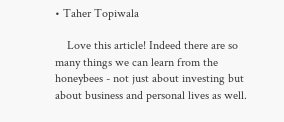• Taher Topiwala

    Love this article! Indeed there are so many things we can learn from the honeybees - not just about investing but about business and personal lives as well.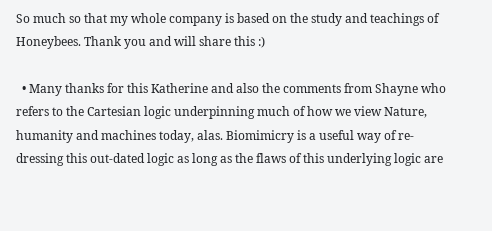So much so that my whole company is based on the study and teachings of Honeybees. Thank you and will share this :)

  • Many thanks for this Katherine and also the comments from Shayne who refers to the Cartesian logic underpinning much of how we view Nature, humanity and machines today, alas. Biomimicry is a useful way of re-dressing this out-dated logic as long as the flaws of this underlying logic are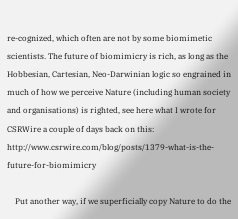re-cognized, which often are not by some biomimetic scientists. The future of biomimicry is rich, as long as the Hobbesian, Cartesian, Neo-Darwinian logic so engrained in much of how we perceive Nature (including human society and organisations) is righted, see here what I wrote for CSRWire a couple of days back on this: http://www.csrwire.com/blog/posts/1379-what-is-the-future-for-biomimicry

    Put another way, if we superficially copy Nature to do the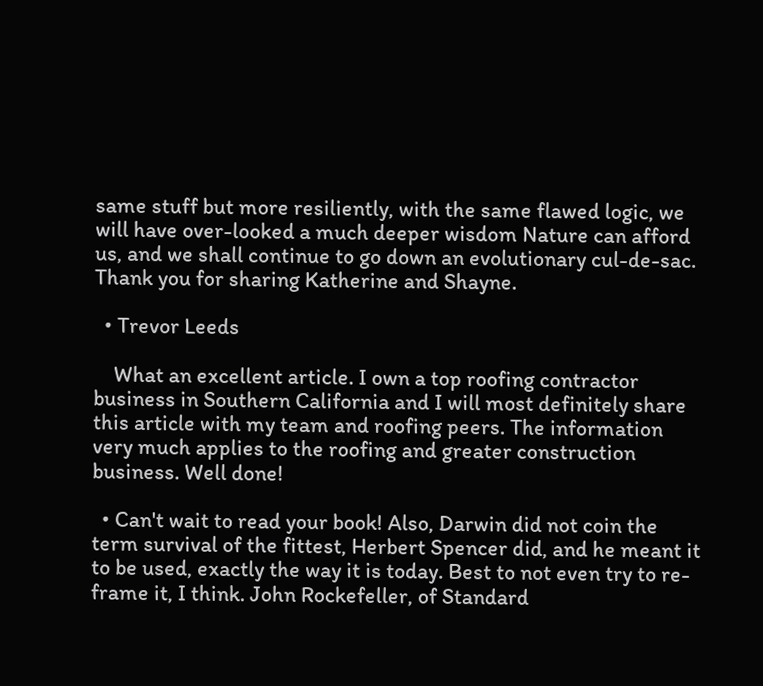same stuff but more resiliently, with the same flawed logic, we will have over-looked a much deeper wisdom Nature can afford us, and we shall continue to go down an evolutionary cul-de-sac. Thank you for sharing Katherine and Shayne.

  • Trevor Leeds

    What an excellent article. I own a top roofing contractor business in Southern California and I will most definitely share this article with my team and roofing peers. The information very much applies to the roofing and greater construction business. Well done!

  • Can't wait to read your book! Also, Darwin did not coin the term survival of the fittest, Herbert Spencer did, and he meant it to be used, exactly the way it is today. Best to not even try to re-frame it, I think. John Rockefeller, of Standard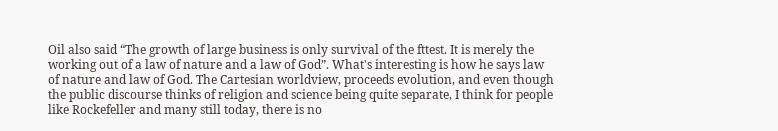Oil also said “The growth of large business is only survival of the fttest. It is merely the working out of a law of nature and a law of God”. What's interesting is how he says law of nature and law of God. The Cartesian worldview, proceeds evolution, and even though the public discourse thinks of religion and science being quite separate, I think for people like Rockefeller and many still today, there is no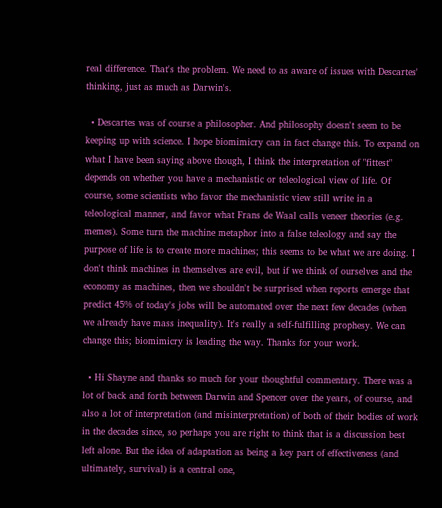real difference. That's the problem. We need to as aware of issues with Descartes' thinking, just as much as Darwin's.

  • Descartes was of course a philosopher. And philosophy doesn't seem to be keeping up with science. I hope biomimicry can in fact change this. To expand on what I have been saying above though, I think the interpretation of "fittest" depends on whether you have a mechanistic or teleological view of life. Of course, some scientists who favor the mechanistic view still write in a teleological manner, and favor what Frans de Waal calls veneer theories (e.g. memes). Some turn the machine metaphor into a false teleology and say the purpose of life is to create more machines; this seems to be what we are doing. I don't think machines in themselves are evil, but if we think of ourselves and the economy as machines, then we shouldn't be surprised when reports emerge that predict 45% of today's jobs will be automated over the next few decades (when we already have mass inequality). It's really a self-fulfilling prophesy. We can change this; biomimicry is leading the way. Thanks for your work.

  • Hi Shayne and thanks so much for your thoughtful commentary. There was a lot of back and forth between Darwin and Spencer over the years, of course, and also a lot of interpretation (and misinterpretation) of both of their bodies of work in the decades since, so perhaps you are right to think that is a discussion best left alone. But the idea of adaptation as being a key part of effectiveness (and ultimately, survival) is a central one,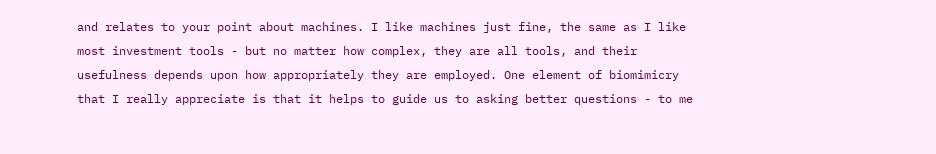and relates to your point about machines. I like machines just fine, the same as I like most investment tools - but no matter how complex, they are all tools, and their usefulness depends upon how appropriately they are employed. One element of biomimicry that I really appreciate is that it helps to guide us to asking better questions - to me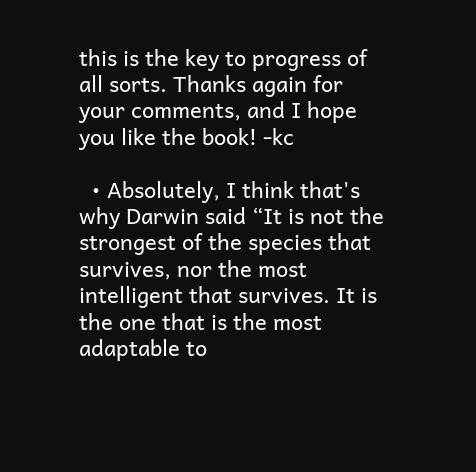this is the key to progress of all sorts. Thanks again for your comments, and I hope you like the book! -kc

  • Absolutely, I think that's why Darwin said “It is not the strongest of the species that survives, nor the most intelligent that survives. It is the one that is the most adaptable to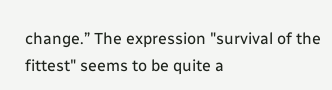change.” The expression "survival of the fittest" seems to be quite a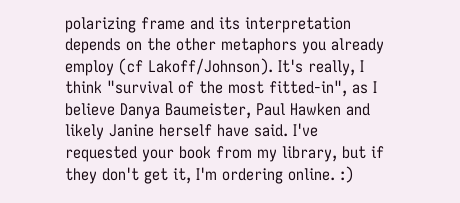polarizing frame and its interpretation depends on the other metaphors you already employ (cf Lakoff/Johnson). It's really, I think "survival of the most fitted-in", as I believe Danya Baumeister, Paul Hawken and likely Janine herself have said. I've requested your book from my library, but if they don't get it, I'm ordering online. :)